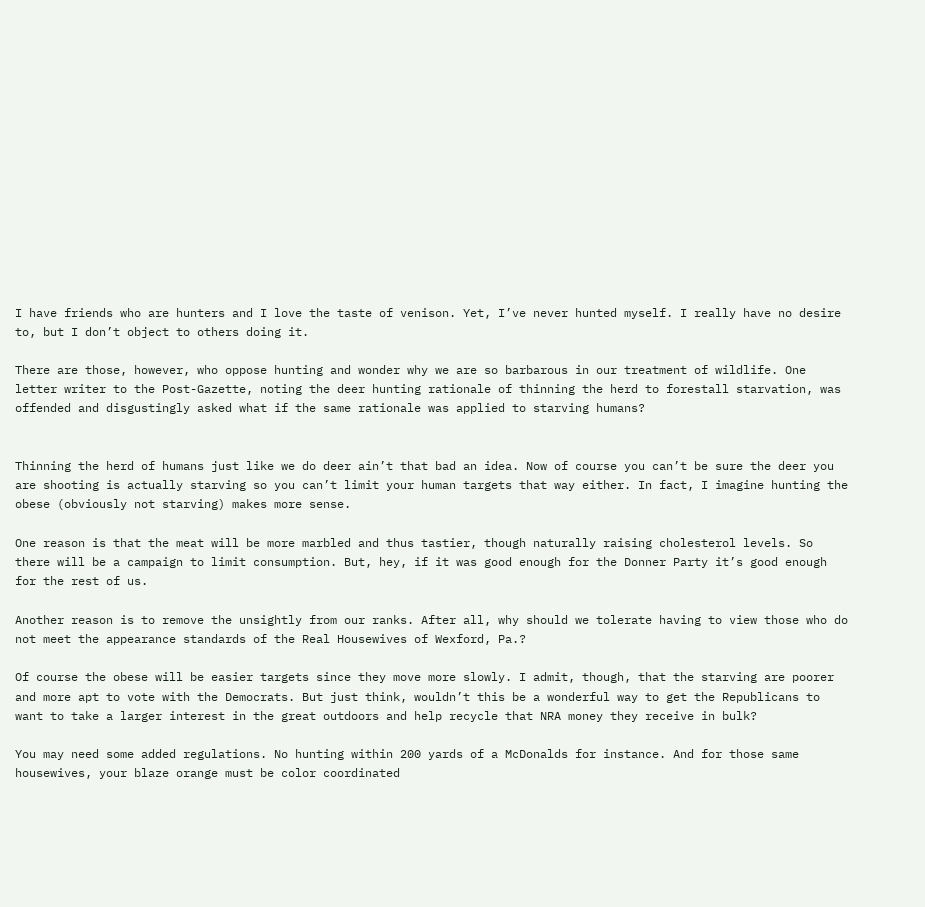I have friends who are hunters and I love the taste of venison. Yet, I’ve never hunted myself. I really have no desire to, but I don’t object to others doing it.

There are those, however, who oppose hunting and wonder why we are so barbarous in our treatment of wildlife. One letter writer to the Post-Gazette, noting the deer hunting rationale of thinning the herd to forestall starvation, was offended and disgustingly asked what if the same rationale was applied to starving humans?


Thinning the herd of humans just like we do deer ain’t that bad an idea. Now of course you can’t be sure the deer you are shooting is actually starving so you can’t limit your human targets that way either. In fact, I imagine hunting the obese (obviously not starving) makes more sense.

One reason is that the meat will be more marbled and thus tastier, though naturally raising cholesterol levels. So there will be a campaign to limit consumption. But, hey, if it was good enough for the Donner Party it’s good enough for the rest of us.

Another reason is to remove the unsightly from our ranks. After all, why should we tolerate having to view those who do not meet the appearance standards of the Real Housewives of Wexford, Pa.?

Of course the obese will be easier targets since they move more slowly. I admit, though, that the starving are poorer and more apt to vote with the Democrats. But just think, wouldn’t this be a wonderful way to get the Republicans to want to take a larger interest in the great outdoors and help recycle that NRA money they receive in bulk?

You may need some added regulations. No hunting within 200 yards of a McDonalds for instance. And for those same housewives, your blaze orange must be color coordinated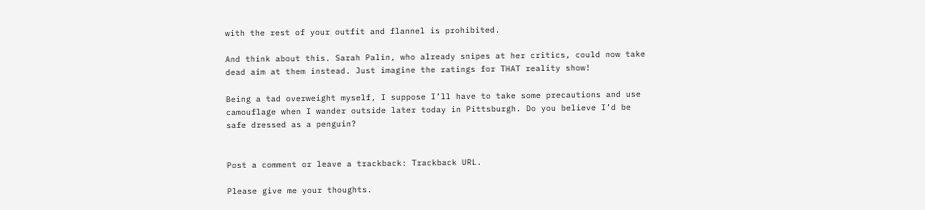with the rest of your outfit and flannel is prohibited.

And think about this. Sarah Palin, who already snipes at her critics, could now take dead aim at them instead. Just imagine the ratings for THAT reality show!

Being a tad overweight myself, I suppose I’ll have to take some precautions and use camouflage when I wander outside later today in Pittsburgh. Do you believe I’d be safe dressed as a penguin?


Post a comment or leave a trackback: Trackback URL.

Please give me your thoughts.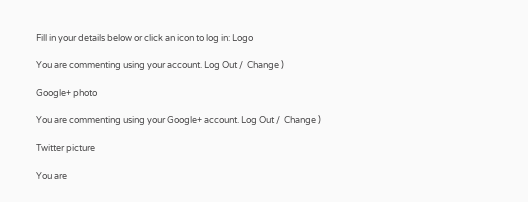Fill in your details below or click an icon to log in: Logo

You are commenting using your account. Log Out /  Change )

Google+ photo

You are commenting using your Google+ account. Log Out /  Change )

Twitter picture

You are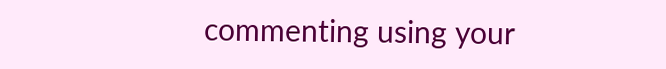commenting using your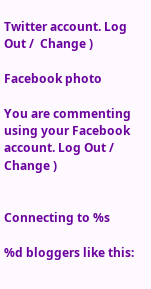Twitter account. Log Out /  Change )

Facebook photo

You are commenting using your Facebook account. Log Out /  Change )


Connecting to %s

%d bloggers like this: